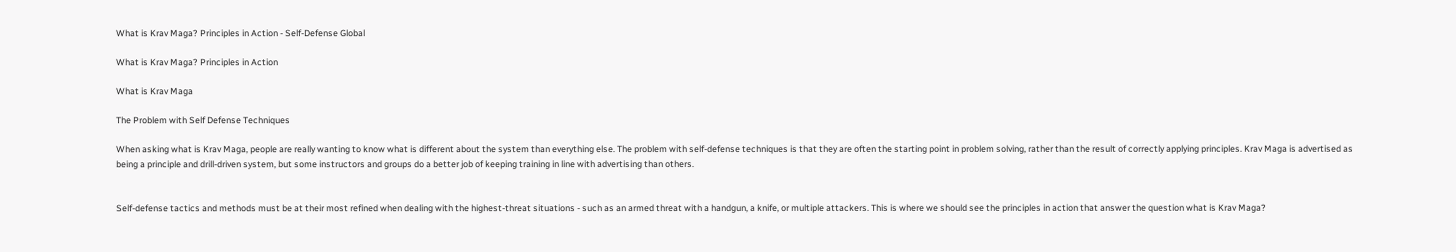What is Krav Maga? Principles in Action - Self-Defense Global

What is Krav Maga? Principles in Action

What is Krav Maga

The Problem with Self Defense Techniques

When asking what is Krav Maga, people are really wanting to know what is different about the system than everything else. The problem with self-defense techniques is that they are often the starting point in problem solving, rather than the result of correctly applying principles. Krav Maga is advertised as being a principle and drill-driven system, but some instructors and groups do a better job of keeping training in line with advertising than others.


Self-defense tactics and methods must be at their most refined when dealing with the highest-threat situations - such as an armed threat with a handgun, a knife, or multiple attackers. This is where we should see the principles in action that answer the question what is Krav Maga?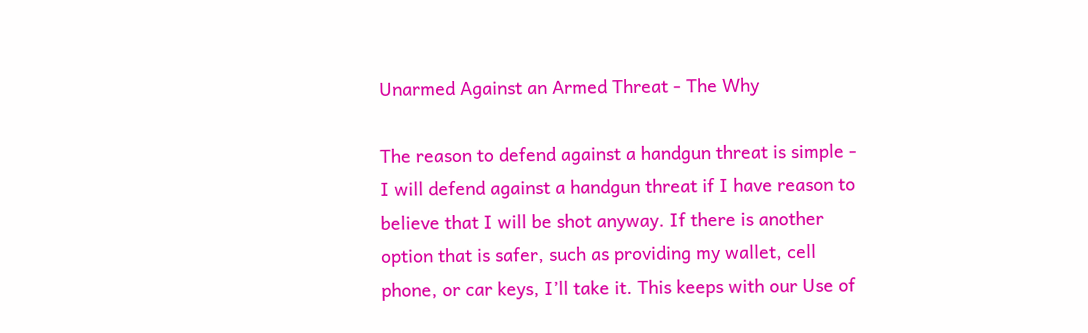Unarmed Against an Armed Threat - The Why

The reason to defend against a handgun threat is simple - I will defend against a handgun threat if I have reason to believe that I will be shot anyway. If there is another option that is safer, such as providing my wallet, cell phone, or car keys, I’ll take it. This keeps with our Use of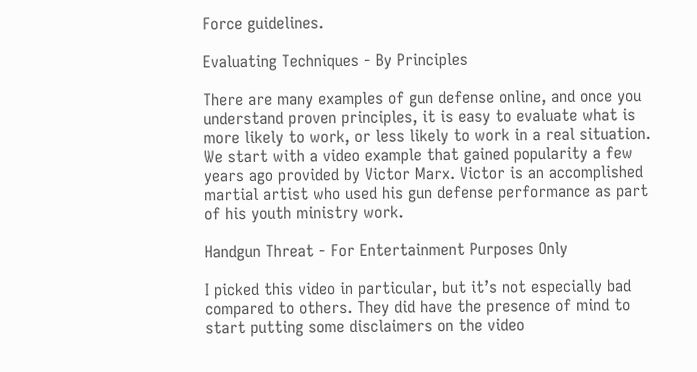Force guidelines.

Evaluating Techniques - By Principles

There are many examples of gun defense online, and once you understand proven principles, it is easy to evaluate what is more likely to work, or less likely to work in a real situation. We start with a video example that gained popularity a few years ago provided by Victor Marx. Victor is an accomplished martial artist who used his gun defense performance as part of his youth ministry work.

Handgun Threat - For Entertainment Purposes Only

I picked this video in particular, but it’s not especially bad compared to others. They did have the presence of mind to start putting some disclaimers on the video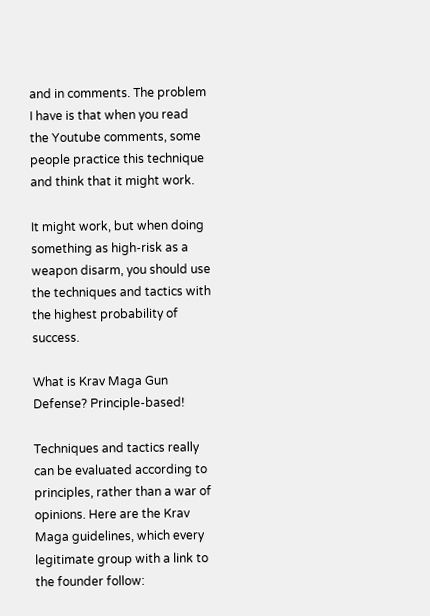and in comments. The problem I have is that when you read the Youtube comments, some people practice this technique and think that it might work.

It might work, but when doing something as high-risk as a weapon disarm, you should use the techniques and tactics with the highest probability of success.

What is Krav Maga Gun Defense? Principle-based!

Techniques and tactics really can be evaluated according to principles, rather than a war of opinions. Here are the Krav Maga guidelines, which every legitimate group with a link to the founder follow: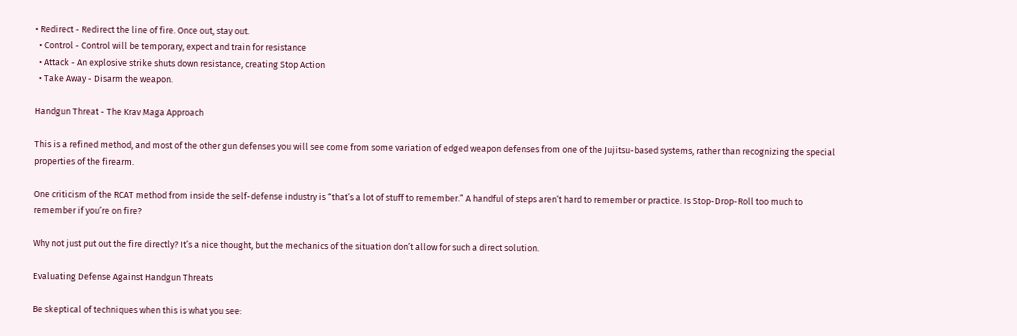• Redirect - Redirect the line of fire. Once out, stay out.
  • Control - Control will be temporary, expect and train for resistance
  • Attack - An explosive strike shuts down resistance, creating Stop Action
  • Take Away - Disarm the weapon.

Handgun Threat - The Krav Maga Approach

This is a refined method, and most of the other gun defenses you will see come from some variation of edged weapon defenses from one of the Jujitsu-based systems, rather than recognizing the special properties of the firearm.

One criticism of the RCAT method from inside the self-defense industry is “that’s a lot of stuff to remember.” A handful of steps aren’t hard to remember or practice. Is Stop-Drop-Roll too much to remember if you’re on fire?

Why not just put out the fire directly? It’s a nice thought, but the mechanics of the situation don’t allow for such a direct solution.

Evaluating Defense Against Handgun Threats

Be skeptical of techniques when this is what you see: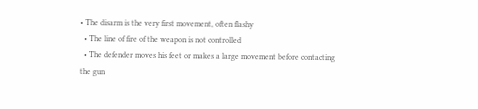• The disarm is the very first movement, often flashy
  • The line of fire of the weapon is not controlled
  • The defender moves his feet or makes a large movement before contacting the gun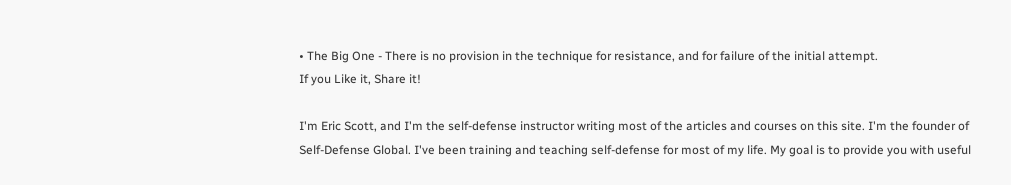• The Big One - There is no provision in the technique for resistance, and for failure of the initial attempt.
If you Like it, Share it!

I'm Eric Scott, and I'm the self-defense instructor writing most of the articles and courses on this site. I'm the founder of Self-Defense Global. I've been training and teaching self-defense for most of my life. My goal is to provide you with useful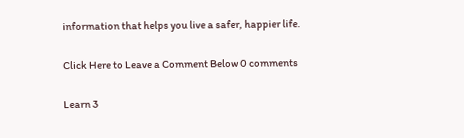information that helps you live a safer, happier life.

Click Here to Leave a Comment Below 0 comments

Learn 3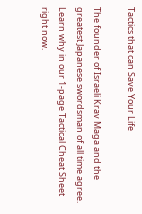Tactics that can Save Your Life

The founder of Israeli Krav Maga and the greatest Japanese swordsman of all time agree. Learn why in our 1-page Tactical Cheat Sheet right now.